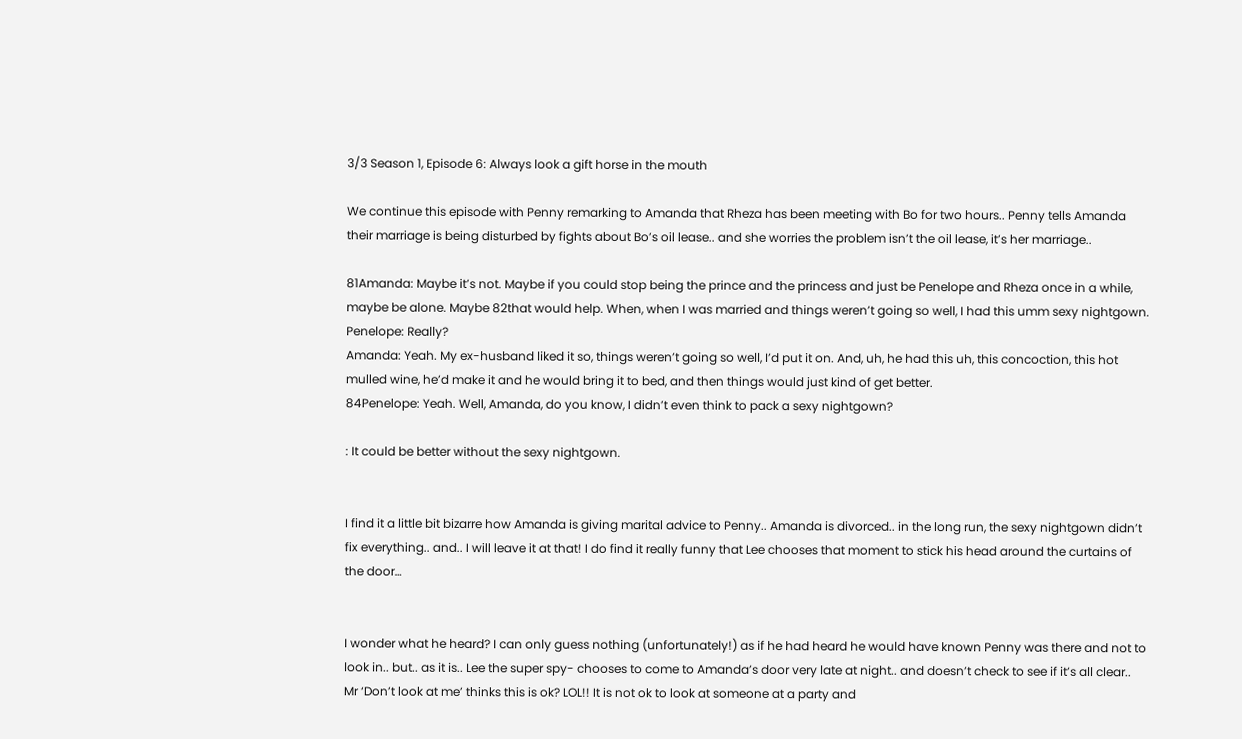3/3 Season 1, Episode 6: Always look a gift horse in the mouth

We continue this episode with Penny remarking to Amanda that Rheza has been meeting with Bo for two hours.. Penny tells Amanda their marriage is being disturbed by fights about Bo’s oil lease.. and she worries the problem isn’t the oil lease, it’s her marriage..

81Amanda: Maybe it’s not. Maybe if you could stop being the prince and the princess and just be Penelope and Rheza once in a while, maybe be alone. Maybe 82that would help. When, when I was married and things weren’t going so well, I had this umm sexy nightgown.
Penelope: Really?
Amanda: Yeah. My ex-husband liked it so, things weren’t going so well, I’d put it on. And, uh, he had this uh, this concoction, this hot mulled wine, he’d make it and he would bring it to bed, and then things would just kind of get better.
84Penelope: Yeah. Well, Amanda, do you know, I didn’t even think to pack a sexy nightgown?

: It could be better without the sexy nightgown.


I find it a little bit bizarre how Amanda is giving marital advice to Penny.. Amanda is divorced.. in the long run, the sexy nightgown didn’t fix everything.. and.. I will leave it at that! I do find it really funny that Lee chooses that moment to stick his head around the curtains of the door…


I wonder what he heard? I can only guess nothing (unfortunately!) as if he had heard he would have known Penny was there and not to look in.. but.. as it is.. Lee the super spy- chooses to come to Amanda’s door very late at night.. and doesn’t check to see if it’s all clear.. Mr ‘Don’t look at me’ thinks this is ok? LOL!! It is not ok to look at someone at a party and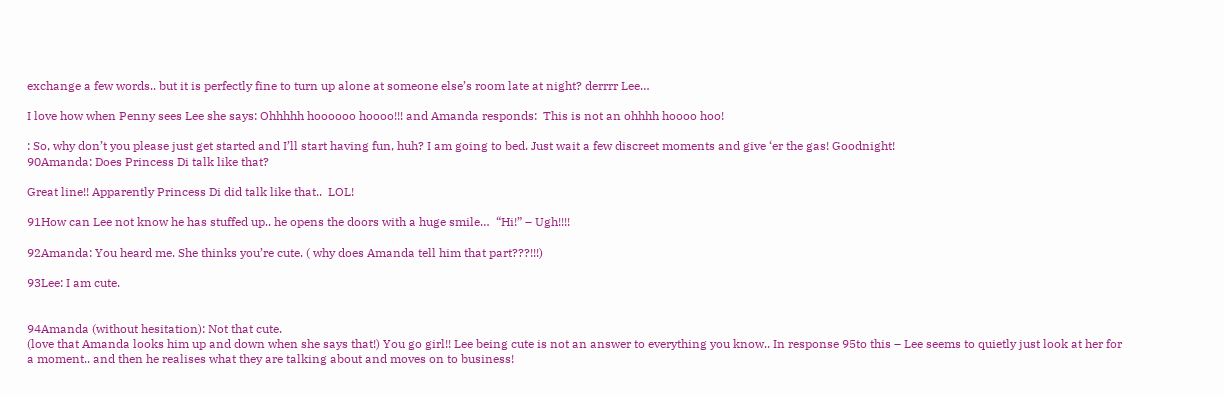exchange a few words.. but it is perfectly fine to turn up alone at someone else’s room late at night? derrrr Lee…

I love how when Penny sees Lee she says: Ohhhhh hoooooo hoooo!!! and Amanda responds:  This is not an ohhhh hoooo hoo!

: So, why don’t you please just get started and I’ll start having fun, huh? I am going to bed. Just wait a few discreet moments and give ‘er the gas! Goodnight!
90Amanda: Does Princess Di talk like that?

Great line!! Apparently Princess Di did talk like that..  LOL!

91How can Lee not know he has stuffed up.. he opens the doors with a huge smile…  “Hi!” – Ugh!!!!

92Amanda: You heard me. She thinks you’re cute. ( why does Amanda tell him that part???!!!)

93Lee: I am cute.


94Amanda (without hesitation): Not that cute.
(love that Amanda looks him up and down when she says that!) You go girl!! Lee being cute is not an answer to everything you know.. In response 95to this – Lee seems to quietly just look at her for a moment.. and then he realises what they are talking about and moves on to business!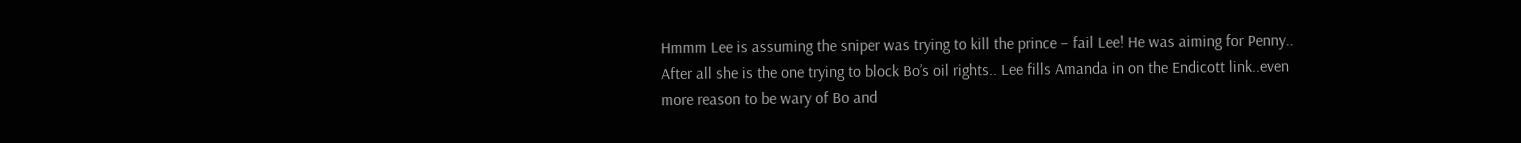Hmmm Lee is assuming the sniper was trying to kill the prince – fail Lee! He was aiming for Penny.. After all she is the one trying to block Bo’s oil rights.. Lee fills Amanda in on the Endicott link..even more reason to be wary of Bo and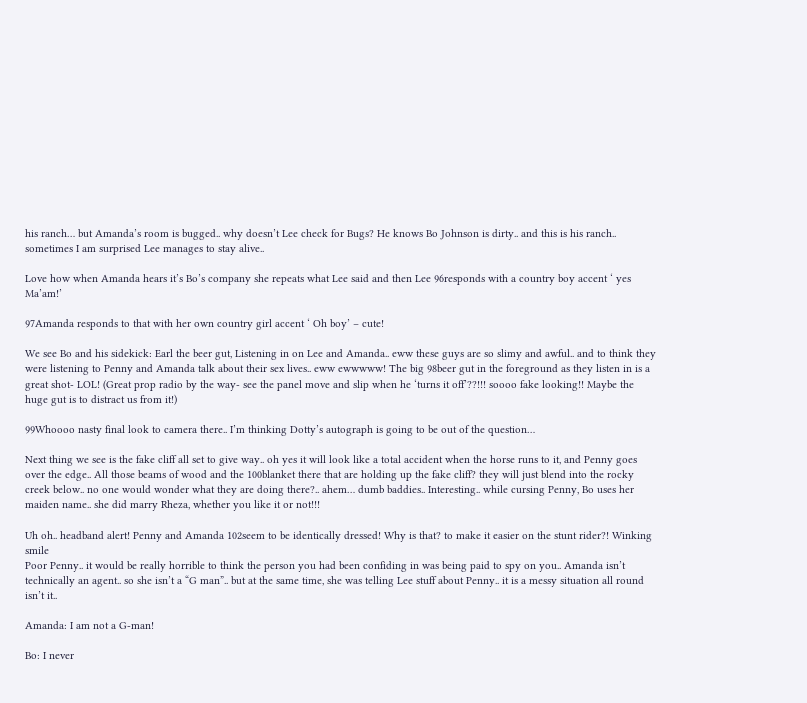his ranch… but Amanda’s room is bugged.. why doesn’t Lee check for Bugs? He knows Bo Johnson is dirty.. and this is his ranch.. sometimes I am surprised Lee manages to stay alive..

Love how when Amanda hears it’s Bo’s company she repeats what Lee said and then Lee 96responds with a country boy accent ‘ yes Ma’am!’

97Amanda responds to that with her own country girl accent ‘ Oh boy’ – cute!

We see Bo and his sidekick: Earl the beer gut, Listening in on Lee and Amanda.. eww these guys are so slimy and awful.. and to think they were listening to Penny and Amanda talk about their sex lives.. eww ewwwww! The big 98beer gut in the foreground as they listen in is a great shot- LOL! (Great prop radio by the way- see the panel move and slip when he ‘turns it off’??!!! soooo fake looking!! Maybe the huge gut is to distract us from it!)

99Whoooo nasty final look to camera there.. I’m thinking Dotty’s autograph is going to be out of the question…

Next thing we see is the fake cliff all set to give way.. oh yes it will look like a total accident when the horse runs to it, and Penny goes over the edge.. All those beams of wood and the 100blanket there that are holding up the fake cliff? they will just blend into the rocky creek below.. no one would wonder what they are doing there?.. ahem… dumb baddies.. Interesting.. while cursing Penny, Bo uses her maiden name.. she did marry Rheza, whether you like it or not!!!

Uh oh.. headband alert! Penny and Amanda 102seem to be identically dressed! Why is that? to make it easier on the stunt rider?! Winking smile
Poor Penny.. it would be really horrible to think the person you had been confiding in was being paid to spy on you.. Amanda isn’t technically an agent.. so she isn’t a “G man”.. but at the same time, she was telling Lee stuff about Penny.. it is a messy situation all round isn’t it..

Amanda: I am not a G-man!

Bo: I never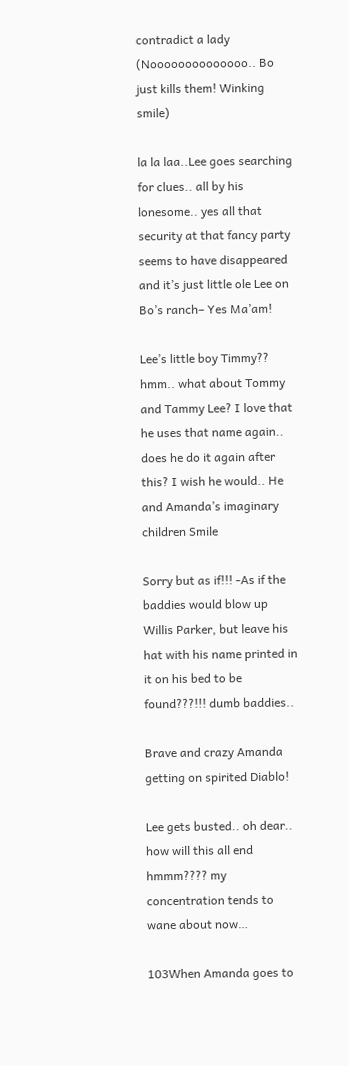contradict a lady
(Noooooooooooooo.. Bo just kills them! Winking smile)

la la laa..Lee goes searching for clues.. all by his lonesome.. yes all that security at that fancy party seems to have disappeared and it’s just little ole Lee on Bo’s ranch– Yes Ma’am!

Lee’s little boy Timmy?? hmm.. what about Tommy and Tammy Lee? I love that he uses that name again.. does he do it again after this? I wish he would.. He and Amanda’s imaginary children Smile

Sorry but as if!!! -As if the baddies would blow up Willis Parker, but leave his hat with his name printed in it on his bed to be found???!!! dumb baddies..

Brave and crazy Amanda getting on spirited Diablo!

Lee gets busted.. oh dear.. how will this all end hmmm???? my concentration tends to wane about now…

103When Amanda goes to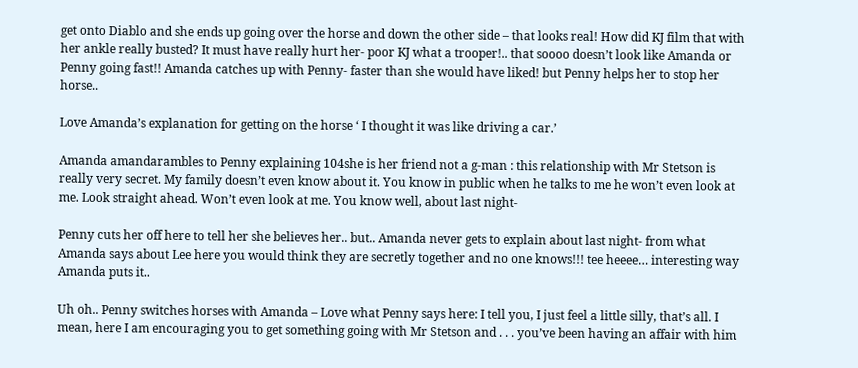get onto Diablo and she ends up going over the horse and down the other side – that looks real! How did KJ film that with her ankle really busted? It must have really hurt her- poor KJ what a trooper!.. that soooo doesn’t look like Amanda or Penny going fast!! Amanda catches up with Penny- faster than she would have liked! but Penny helps her to stop her horse..

Love Amanda’s explanation for getting on the horse ‘ I thought it was like driving a car.’

Amanda amandarambles to Penny explaining 104she is her friend not a g-man : this relationship with Mr Stetson is really very secret. My family doesn’t even know about it. You know in public when he talks to me he won’t even look at me. Look straight ahead. Won’t even look at me. You know well, about last night-

Penny cuts her off here to tell her she believes her.. but.. Amanda never gets to explain about last night- from what Amanda says about Lee here you would think they are secretly together and no one knows!!! tee heeee… interesting way Amanda puts it..

Uh oh.. Penny switches horses with Amanda – Love what Penny says here: I tell you, I just feel a little silly, that’s all. I mean, here I am encouraging you to get something going with Mr Stetson and . . . you’ve been having an affair with him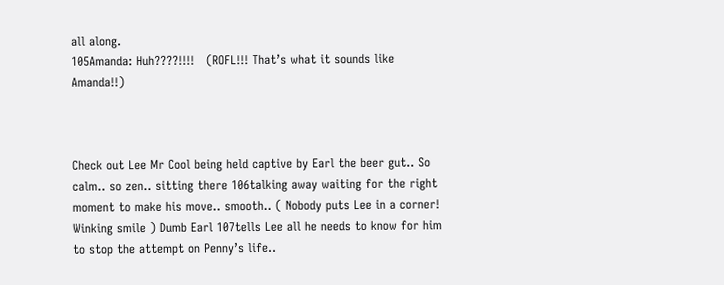all along.
105Amanda: Huh????!!!!   (ROFL!!! That’s what it sounds like Amanda!!)



Check out Lee Mr Cool being held captive by Earl the beer gut.. So calm.. so zen.. sitting there 106talking away waiting for the right moment to make his move.. smooth.. ( Nobody puts Lee in a corner! Winking smile ) Dumb Earl 107tells Lee all he needs to know for him to stop the attempt on Penny’s life..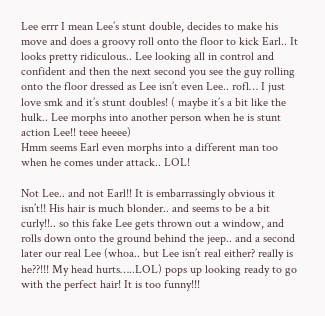Lee errr I mean Lee’s stunt double, decides to make his move and does a groovy roll onto the floor to kick Earl.. It looks pretty ridiculous.. Lee looking all in control and confident and then the next second you see the guy rolling onto the floor dressed as Lee isn’t even Lee.. rofl… I just love smk and it’s stunt doubles! ( maybe it’s a bit like the hulk.. Lee morphs into another person when he is stunt action Lee!! teee heeee)
Hmm seems Earl even morphs into a different man too when he comes under attack.. LOL!

Not Lee.. and not Earl!! It is embarrassingly obvious it isn’t!! His hair is much blonder.. and seems to be a bit curly!!.. so this fake Lee gets thrown out a window, and rolls down onto the ground behind the jeep.. and a second later our real Lee (whoa.. but Lee isn’t real either? really is he??!!! My head hurts…..LOL) pops up looking ready to go with the perfect hair! It is too funny!!!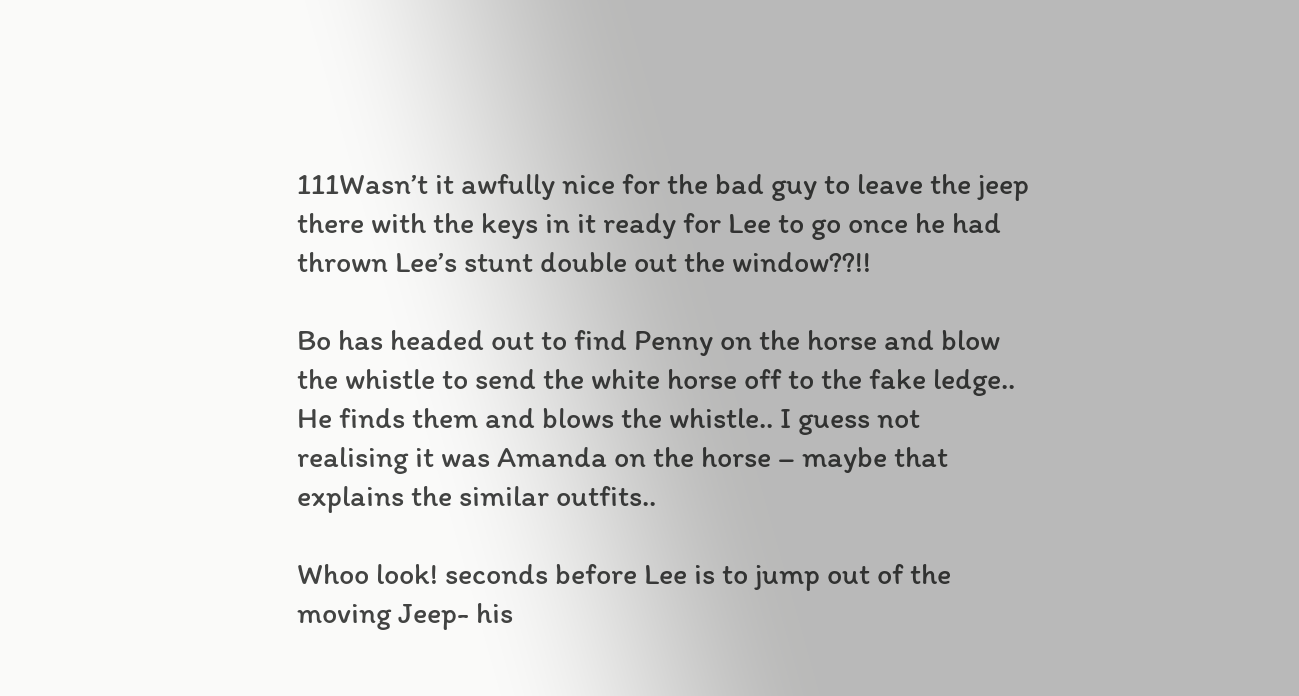111Wasn’t it awfully nice for the bad guy to leave the jeep there with the keys in it ready for Lee to go once he had thrown Lee’s stunt double out the window??!!

Bo has headed out to find Penny on the horse and blow the whistle to send the white horse off to the fake ledge.. He finds them and blows the whistle.. I guess not realising it was Amanda on the horse – maybe that explains the similar outfits..

Whoo look! seconds before Lee is to jump out of the moving Jeep- his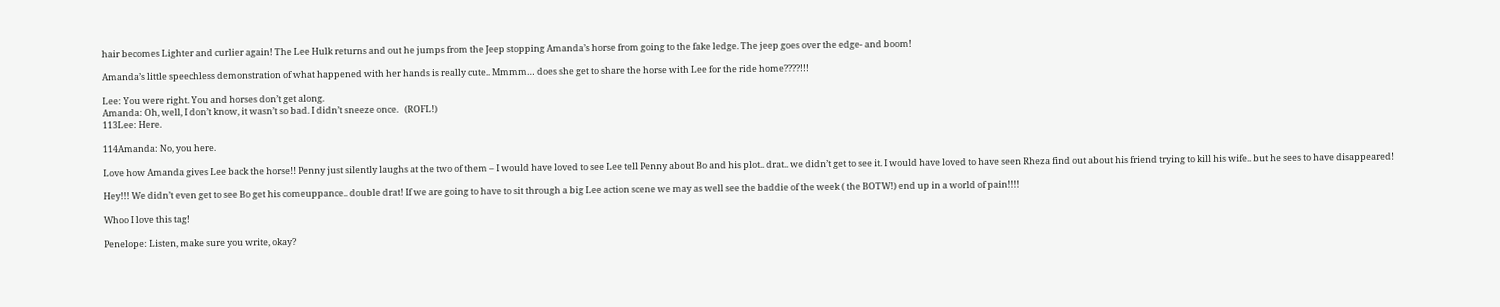hair becomes Lighter and curlier again! The Lee Hulk returns and out he jumps from the Jeep stopping Amanda’s horse from going to the fake ledge. The jeep goes over the edge- and boom!

Amanda’s little speechless demonstration of what happened with her hands is really cute.. Mmmm… does she get to share the horse with Lee for the ride home????!!!

Lee: You were right. You and horses don’t get along.
Amanda: Oh, well, I don’t know, it wasn’t so bad. I didn’t sneeze once.   (ROFL!)
113Lee: Here.

114Amanda: No, you here.

Love how Amanda gives Lee back the horse!! Penny just silently laughs at the two of them – I would have loved to see Lee tell Penny about Bo and his plot.. drat.. we didn’t get to see it. I would have loved to have seen Rheza find out about his friend trying to kill his wife.. but he sees to have disappeared!

Hey!!! We didn’t even get to see Bo get his comeuppance.. double drat! If we are going to have to sit through a big Lee action scene we may as well see the baddie of the week ( the BOTW!) end up in a world of pain!!!!

Whoo I love this tag!

Penelope: Listen, make sure you write, okay?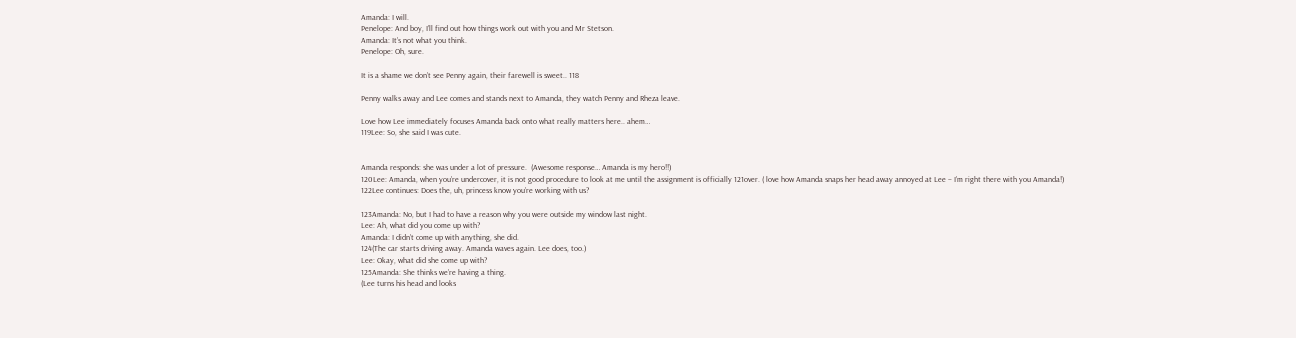Amanda: I will.
Penelope: And boy, I’ll find out how things work out with you and Mr Stetson.
Amanda: It’s not what you think.
Penelope: Oh, sure.

It is a shame we don’t see Penny again, their farewell is sweet.. 118

Penny walks away and Lee comes and stands next to Amanda, they watch Penny and Rheza leave.

Love how Lee immediately focuses Amanda back onto what really matters here.. ahem…
119Lee: So, she said I was cute.


Amanda responds: she was under a lot of pressure.  (Awesome response… Amanda is my hero!!)
120Lee: Amanda, when you’re undercover, it is not good procedure to look at me until the assignment is officially 121over. ( love how Amanda snaps her head away annoyed at Lee – I’m right there with you Amanda!)
122Lee continues: Does the, uh, princess know you’re working with us?

123Amanda: No, but I had to have a reason why you were outside my window last night.
Lee: Ah, what did you come up with?
Amanda: I didn’t come up with anything, she did.
124(The car starts driving away. Amanda waves again. Lee does, too.)
Lee: Okay, what did she come up with?
125Amanda: She thinks we’re having a thing.
(Lee turns his head and looks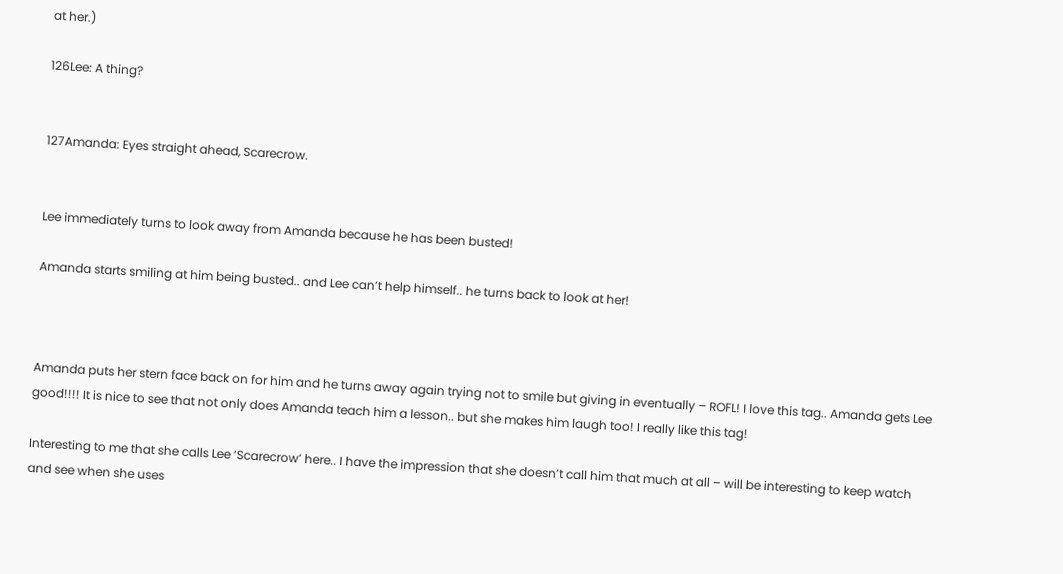at her.)

126Lee: A thing?


127Amanda: Eyes straight ahead, Scarecrow.


Lee immediately turns to look away from Amanda because he has been busted!

Amanda starts smiling at him being busted.. and Lee can’t help himself.. he turns back to look at her!



Amanda puts her stern face back on for him and he turns away again trying not to smile but giving in eventually – ROFL! I love this tag.. Amanda gets Lee good!!!! It is nice to see that not only does Amanda teach him a lesson.. but she makes him laugh too! I really like this tag!

Interesting to me that she calls Lee ‘Scarecrow’ here.. I have the impression that she doesn’t call him that much at all – will be interesting to keep watch and see when she uses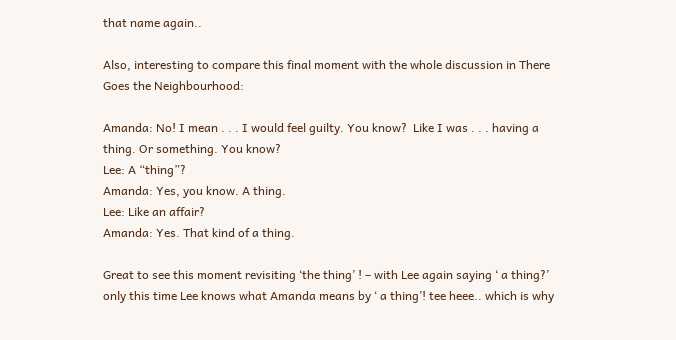that name again..

Also, interesting to compare this final moment with the whole discussion in There Goes the Neighbourhood:

Amanda: No! I mean . . . I would feel guilty. You know?  Like I was . . . having a thing. Or something. You know?
Lee: A “thing”?
Amanda: Yes, you know. A thing.
Lee: Like an affair?
Amanda: Yes. That kind of a thing.

Great to see this moment revisiting ‘the thing’ ! – with Lee again saying ‘ a thing?’  only this time Lee knows what Amanda means by ‘ a thing’! tee heee.. which is why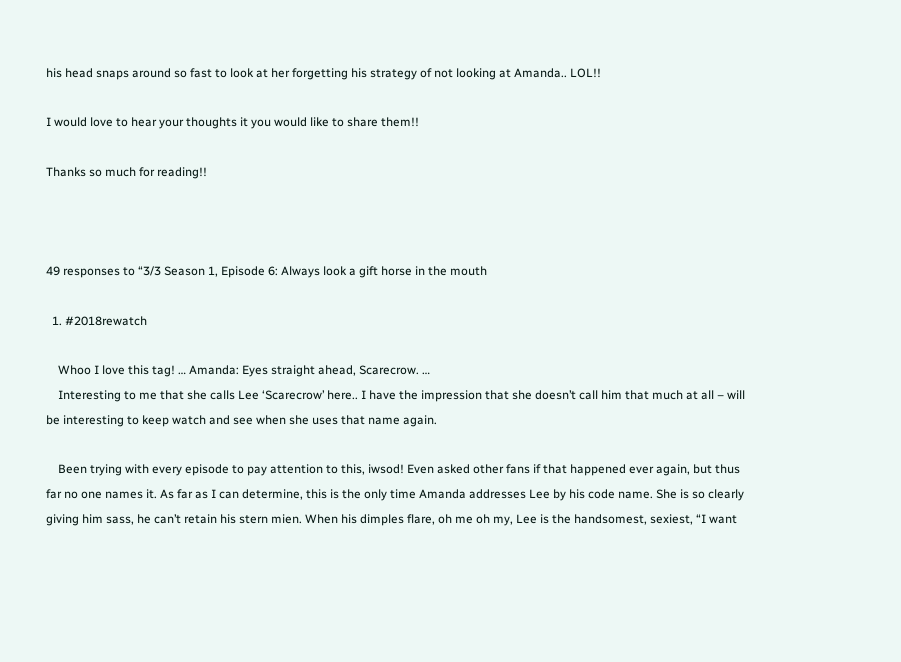his head snaps around so fast to look at her forgetting his strategy of not looking at Amanda.. LOL!!

I would love to hear your thoughts it you would like to share them!!

Thanks so much for reading!!



49 responses to “3/3 Season 1, Episode 6: Always look a gift horse in the mouth

  1. #2018rewatch

    Whoo I love this tag! … Amanda: Eyes straight ahead, Scarecrow. …
    Interesting to me that she calls Lee ‘Scarecrow’ here.. I have the impression that she doesn’t call him that much at all – will be interesting to keep watch and see when she uses that name again.

    Been trying with every episode to pay attention to this, iwsod! Even asked other fans if that happened ever again, but thus far no one names it. As far as I can determine, this is the only time Amanda addresses Lee by his code name. She is so clearly giving him sass, he can’t retain his stern mien. When his dimples flare, oh me oh my, Lee is the handsomest, sexiest, “I want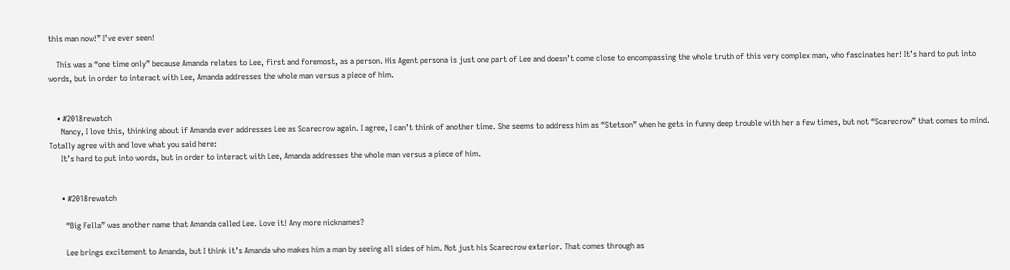this man now!” I’ve ever seen!

    This was a “one time only” because Amanda relates to Lee, first and foremost, as a person. His Agent persona is just one part of Lee and doesn’t come close to encompassing the whole truth of this very complex man, who fascinates her! It’s hard to put into words, but in order to interact with Lee, Amanda addresses the whole man versus a piece of him.


    • #2018rewatch
      Nancy, I love this, thinking about if Amanda ever addresses Lee as Scarecrow again. I agree, I can’t think of another time. She seems to address him as “Stetson” when he gets in funny deep trouble with her a few times, but not “Scarecrow” that comes to mind. Totally agree with and love what you said here:
      It’s hard to put into words, but in order to interact with Lee, Amanda addresses the whole man versus a piece of him.


      • #2018rewatch

        “Big Fella” was another name that Amanda called Lee. Love it! Any more nicknames?

        Lee brings excitement to Amanda, but I think it’s Amanda who makes him a man by seeing all sides of him. Not just his Scarecrow exterior. That comes through as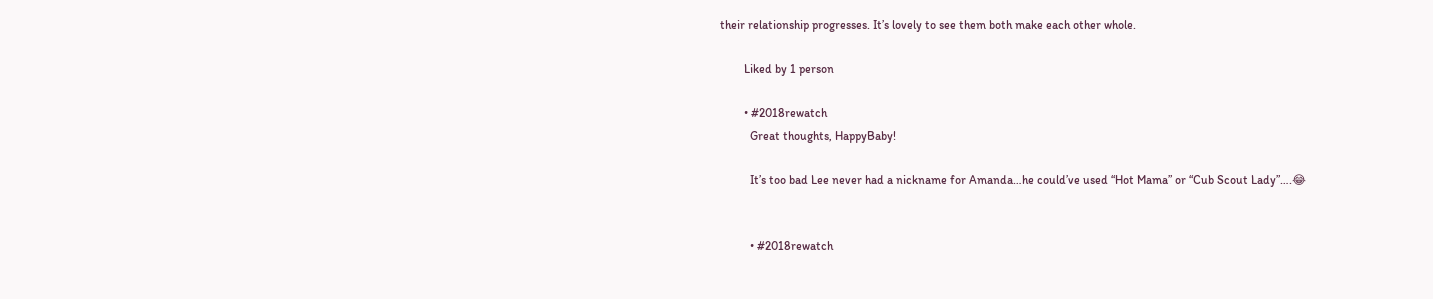their relationship progresses. It’s lovely to see them both make each other whole.

        Liked by 1 person

        • #2018rewatch
          Great thoughts, HappyBaby!

          It’s too bad Lee never had a nickname for Amanda…he could’ve used “Hot Mama” or “Cub Scout Lady”….😂


          • #2018rewatch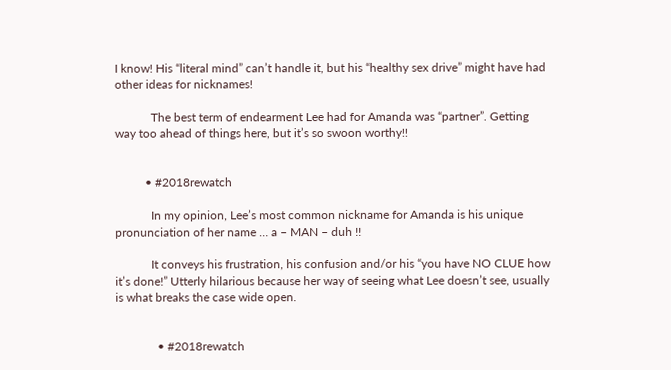I know! His “literal mind” can’t handle it, but his “healthy sex drive” might have had other ideas for nicknames!

            The best term of endearment Lee had for Amanda was “partner”. Getting way too ahead of things here, but it’s so swoon worthy!!


          • #2018rewatch

            In my opinion, Lee’s most common nickname for Amanda is his unique pronunciation of her name … a – MAN – duh !!

            It conveys his frustration, his confusion and/or his “you have NO CLUE how it’s done!” Utterly hilarious because her way of seeing what Lee doesn’t see, usually is what breaks the case wide open.


              • #2018rewatch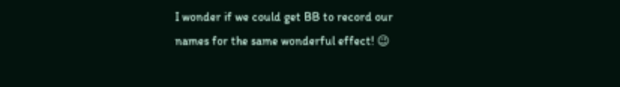I wonder if we could get BB to record our names for the same wonderful effect! 😉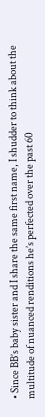• Since BB’s baby sister and I share the same first name, I shudder to think about the multitude of nuanced renditions he’s perfected over the past 60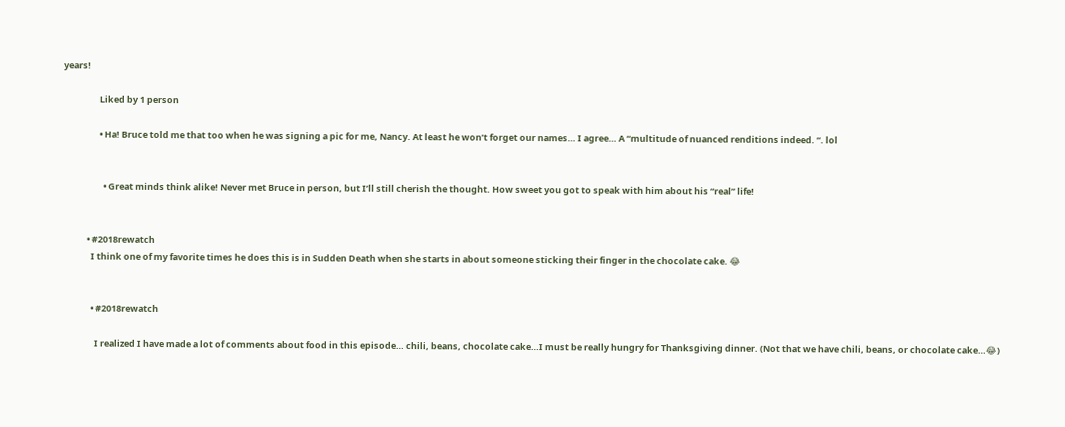years!

                  Liked by 1 person

                  • Ha! Bruce told me that too when he was signing a pic for me, Nancy. At least he won’t forget our names… I agree… A “multitude of nuanced renditions indeed. “. lol


                    • Great minds think alike! Never met Bruce in person, but I’ll still cherish the thought. How sweet you got to speak with him about his “real” life!


            • #2018rewatch
              I think one of my favorite times he does this is in Sudden Death when she starts in about someone sticking their finger in the chocolate cake. 😂


              • #2018rewatch

                I realized I have made a lot of comments about food in this episode… chili, beans, chocolate cake…I must be really hungry for Thanksgiving dinner. (Not that we have chili, beans, or chocolate cake…😂)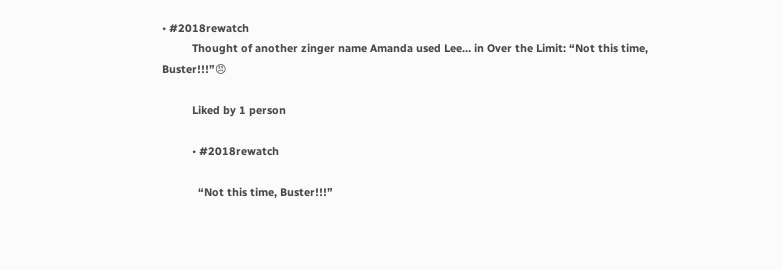• #2018rewatch
          Thought of another zinger name Amanda used Lee… in Over the Limit: “Not this time, Buster!!!”😠

          Liked by 1 person

          • #2018rewatch

            “Not this time, Buster!!!”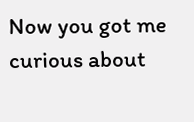Now you got me curious about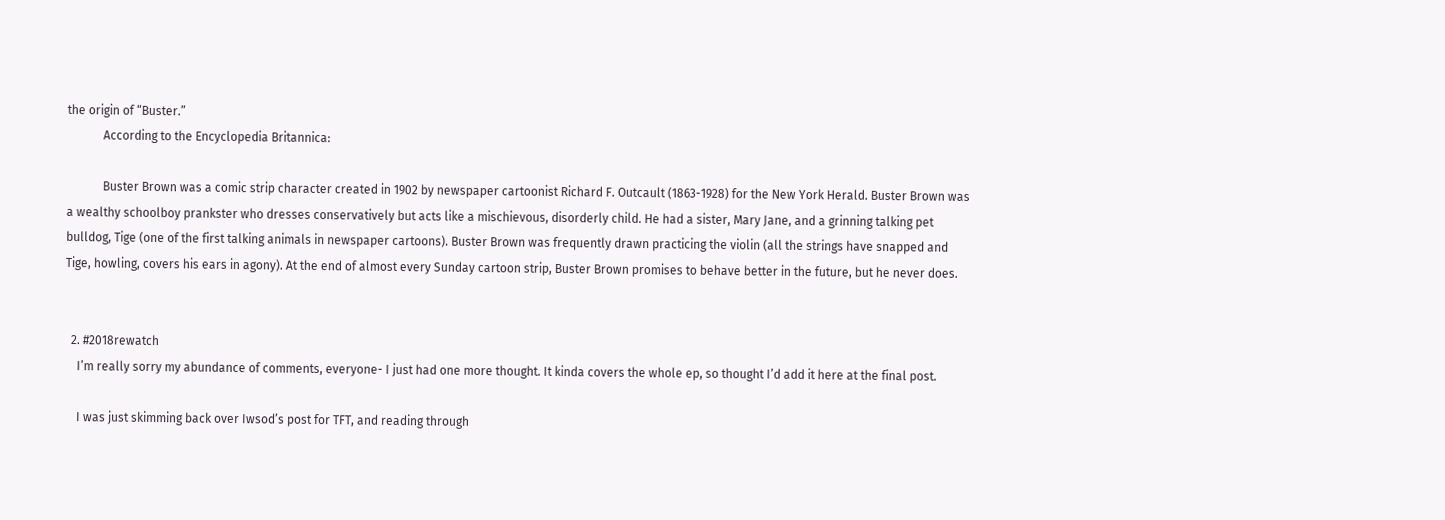the origin of “Buster.”
            According to the Encyclopedia Britannica:

            Buster Brown was a comic strip character created in 1902 by newspaper cartoonist Richard F. Outcault (1863-1928) for the New York Herald. Buster Brown was a wealthy schoolboy prankster who dresses conservatively but acts like a mischievous, disorderly child. He had a sister, Mary Jane, and a grinning talking pet bulldog, Tige (one of the first talking animals in newspaper cartoons). Buster Brown was frequently drawn practicing the violin (all the strings have snapped and Tige, howling, covers his ears in agony). At the end of almost every Sunday cartoon strip, Buster Brown promises to behave better in the future, but he never does.


  2. #2018rewatch
    I’m really sorry my abundance of comments, everyone- I just had one more thought. It kinda covers the whole ep, so thought I’d add it here at the final post.

    I was just skimming back over Iwsod’s post for TFT, and reading through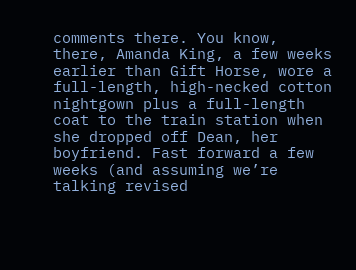comments there. You know, there, Amanda King, a few weeks earlier than Gift Horse, wore a full-length, high-necked cotton nightgown plus a full-length coat to the train station when she dropped off Dean, her boyfriend. Fast forward a few weeks (and assuming we’re talking revised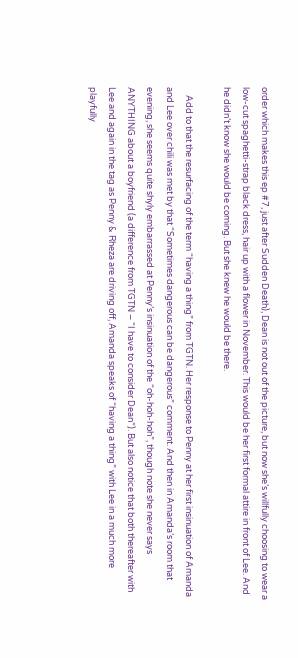order which makes this ep #7, just after Sudden Death), Dean is not out of the picture, but now she’s willfully choosing to wear a low-cut spaghetti-strap black dress, hair up with a flower in November. This would be her first formal attire in front of Lee. And he didn’t know she would be coming. But she knew he would be there.

    Add to that the resurfacing of the term “having a thing” from TGTN. Her response to Penny at her first insinuation of Amanda and Lee over chili was met by that “Sometimes dangerous can be dangerous” comment. And then in Amanda’s room that evening, she seems quite shyly embarrassed at Penny’s insinuation of the “oh-hoh-hoh”, though note she never says ANYTHING about a boyfriend (a difference from TGTN – “I have to consider Dean”). But also notice that both thereafter with Lee and again in the tag as Penny & Rheza are driving off, Amanda speaks of “having a thing” with Lee in a much more playfully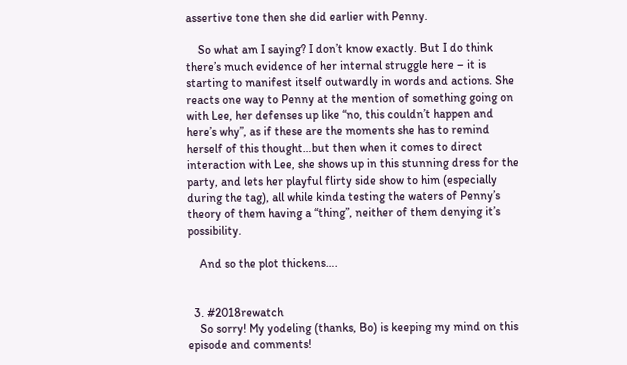assertive tone then she did earlier with Penny.

    So what am I saying? I don’t know exactly. But I do think there’s much evidence of her internal struggle here – it is starting to manifest itself outwardly in words and actions. She reacts one way to Penny at the mention of something going on with Lee, her defenses up like “no, this couldn’t happen and here’s why”, as if these are the moments she has to remind herself of this thought…but then when it comes to direct interaction with Lee, she shows up in this stunning dress for the party, and lets her playful flirty side show to him (especially during the tag), all while kinda testing the waters of Penny’s theory of them having a “thing”, neither of them denying it’s possibility.

    And so the plot thickens….


  3. #2018rewatch
    So sorry! My yodeling (thanks, Bo) is keeping my mind on this episode and comments!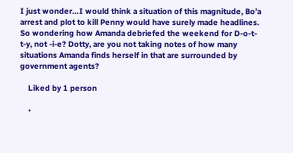I just wonder…I would think a situation of this magnitude, Bo’a arrest and plot to kill Penny would have surely made headlines. So wondering how Amanda debriefed the weekend for D-o-t-t-y, not -i-e? Dotty, are you not taking notes of how many situations Amanda finds herself in that are surrounded by government agents?

    Liked by 1 person

    •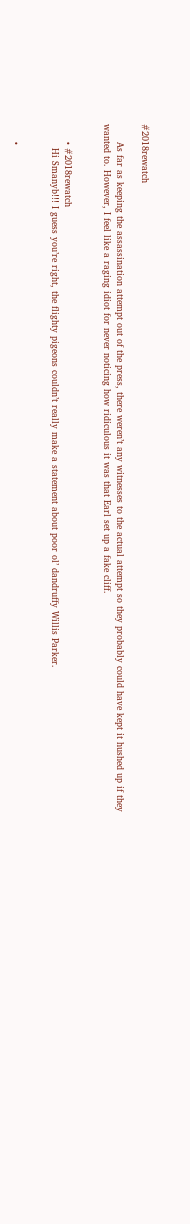#2018rewatch

      As far as keeping the assassination attempt out of the press, there weren’t any witnesses to the actual attempt so they probably could have kept it hushed up if they wanted to. However, I feel like a raging idiot for never noticing how ridiculous it was that Earl set up a fake cliff.


      • #2018rewatch
        Hi Smanyb!!! I guess you’re right, the flighty pigeons couldn’t really make a statement about poor ol’ dandruffy Willis Parker.


      •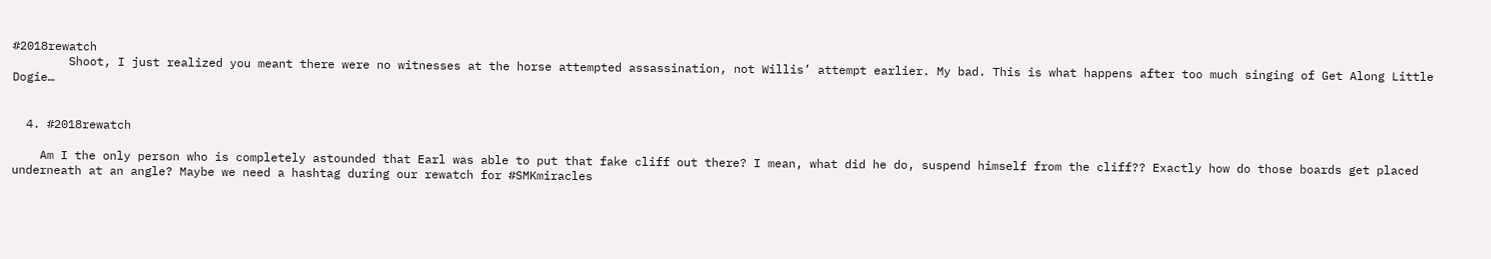#2018rewatch
        Shoot, I just realized you meant there were no witnesses at the horse attempted assassination, not Willis’ attempt earlier. My bad. This is what happens after too much singing of Get Along Little Dogie…


  4. #2018rewatch

    Am I the only person who is completely astounded that Earl was able to put that fake cliff out there? I mean, what did he do, suspend himself from the cliff?? Exactly how do those boards get placed underneath at an angle? Maybe we need a hashtag during our rewatch for #SMKmiracles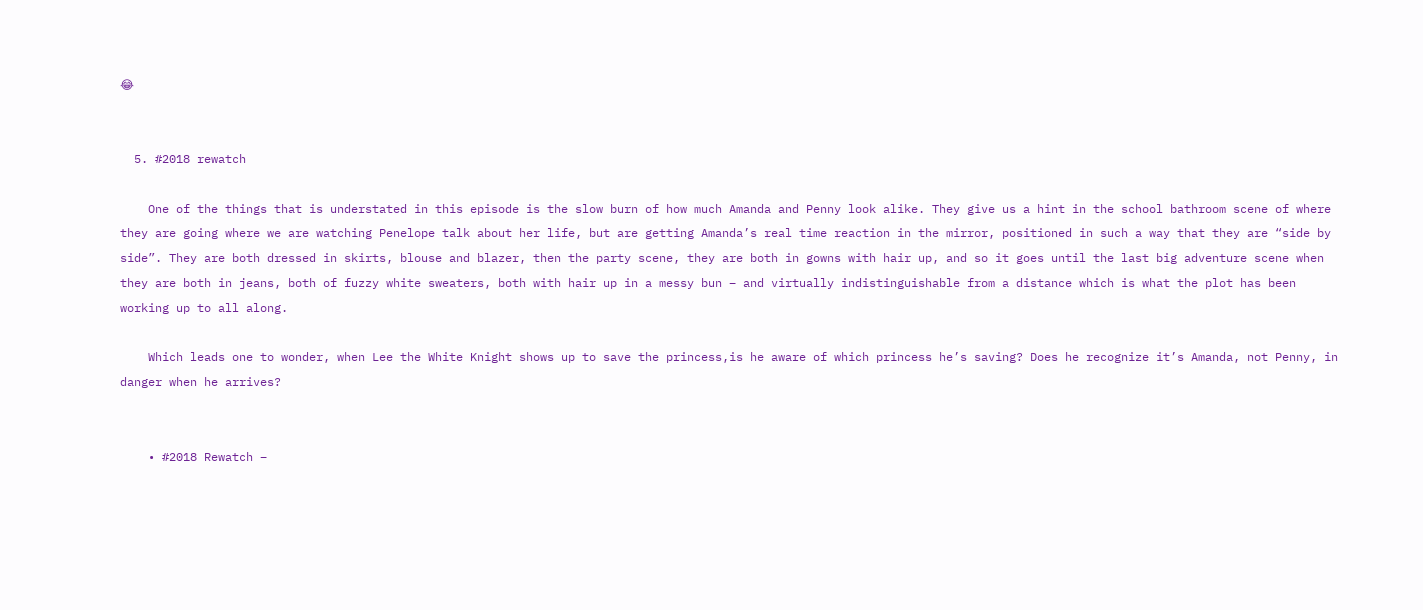😂


  5. #2018 rewatch

    One of the things that is understated in this episode is the slow burn of how much Amanda and Penny look alike. They give us a hint in the school bathroom scene of where they are going where we are watching Penelope talk about her life, but are getting Amanda’s real time reaction in the mirror, positioned in such a way that they are “side by side”. They are both dressed in skirts, blouse and blazer, then the party scene, they are both in gowns with hair up, and so it goes until the last big adventure scene when they are both in jeans, both of fuzzy white sweaters, both with hair up in a messy bun – and virtually indistinguishable from a distance which is what the plot has been working up to all along.

    Which leads one to wonder, when Lee the White Knight shows up to save the princess,is he aware of which princess he’s saving? Does he recognize it’s Amanda, not Penny, in danger when he arrives?


    • #2018 Rewatch –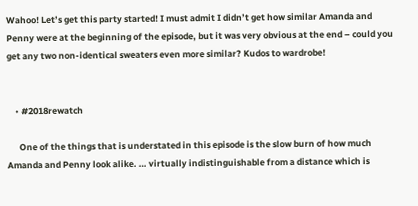Wahoo! Let’s get this party started! I must admit I didn’t get how similar Amanda and Penny were at the beginning of the episode, but it was very obvious at the end – could you get any two non-identical sweaters even more similar? Kudos to wardrobe!


    • #2018rewatch

      One of the things that is understated in this episode is the slow burn of how much Amanda and Penny look alike. … virtually indistinguishable from a distance which is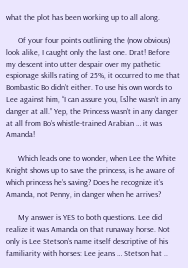what the plot has been working up to all along.

      Of your four points outlining the (now obvious) look alike, I caught only the last one. Drat! Before my descent into utter despair over my pathetic espionage skills rating of 25%, it occurred to me that Bombastic Bo didn’t either. To use his own words to Lee against him, “I can assure you, [s]he wasn’t in any danger at all.” Yep, the Princess wasn’t in any danger at all from Bo’s whistle-trained Arabian … it was Amanda!

      Which leads one to wonder, when Lee the White Knight shows up to save the princess, is he aware of which princess he’s saving? Does he recognize it’s Amanda, not Penny, in danger when he arrives?

      My answer is YES to both questions. Lee did realize it was Amanda on that runaway horse. Not only is Lee Stetson’s name itself descriptive of his familiarity with horses: Lee jeans … Stetson hat ..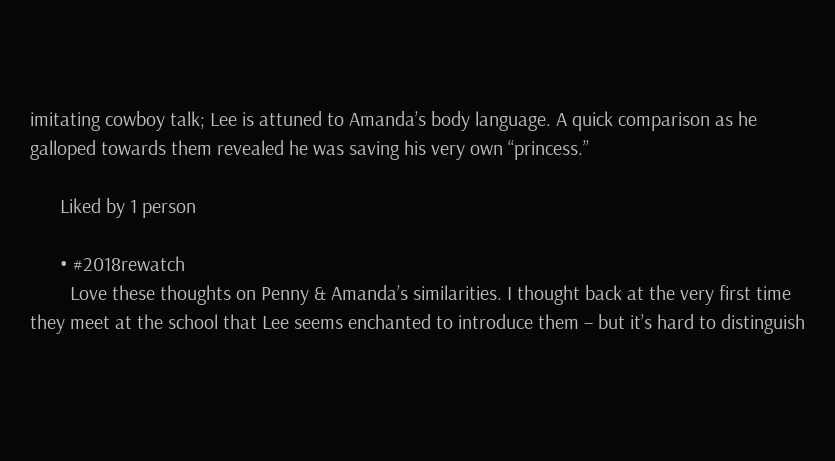imitating cowboy talk; Lee is attuned to Amanda’s body language. A quick comparison as he galloped towards them revealed he was saving his very own “princess.”

      Liked by 1 person

      • #2018rewatch
        Love these thoughts on Penny & Amanda’s similarities. I thought back at the very first time they meet at the school that Lee seems enchanted to introduce them – but it’s hard to distinguish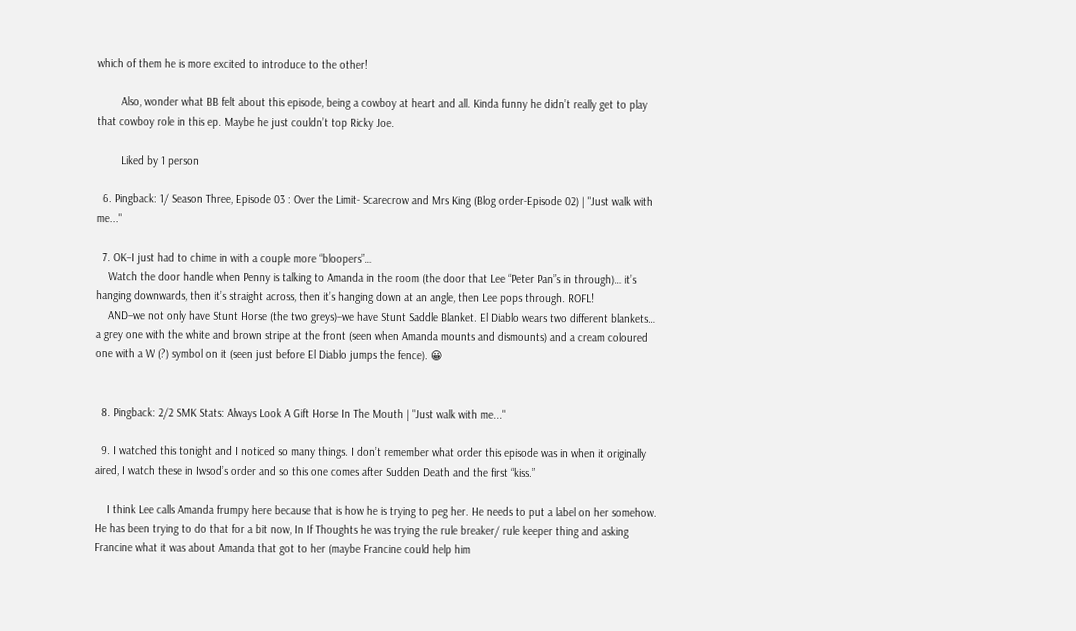which of them he is more excited to introduce to the other!

        Also, wonder what BB felt about this episode, being a cowboy at heart and all. Kinda funny he didn’t really get to play that cowboy role in this ep. Maybe he just couldn’t top Ricky Joe.

        Liked by 1 person

  6. Pingback: 1/ Season Three, Episode 03 : Over the Limit- Scarecrow and Mrs King (Blog order-Episode 02) | "Just walk with me..."

  7. OK–I just had to chime in with a couple more “bloopers”…
    Watch the door handle when Penny is talking to Amanda in the room (the door that Lee “Peter Pan”s in through)… it’s hanging downwards, then it’s straight across, then it’s hanging down at an angle, then Lee pops through. ROFL!
    AND–we not only have Stunt Horse (the two greys)–we have Stunt Saddle Blanket. El Diablo wears two different blankets… a grey one with the white and brown stripe at the front (seen when Amanda mounts and dismounts) and a cream coloured one with a W (?) symbol on it (seen just before El Diablo jumps the fence). 😀


  8. Pingback: 2/2 SMK Stats: Always Look A Gift Horse In The Mouth | "Just walk with me..."

  9. I watched this tonight and I noticed so many things. I don’t remember what order this episode was in when it originally aired, I watch these in Iwsod’s order and so this one comes after Sudden Death and the first “kiss.”

    I think Lee calls Amanda frumpy here because that is how he is trying to peg her. He needs to put a label on her somehow. He has been trying to do that for a bit now, In If Thoughts he was trying the rule breaker/ rule keeper thing and asking Francine what it was about Amanda that got to her (maybe Francine could help him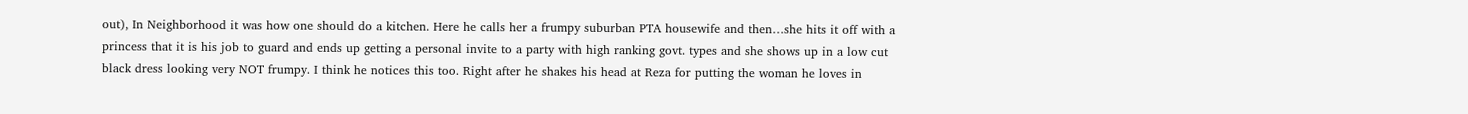out), In Neighborhood it was how one should do a kitchen. Here he calls her a frumpy suburban PTA housewife and then…she hits it off with a princess that it is his job to guard and ends up getting a personal invite to a party with high ranking govt. types and she shows up in a low cut black dress looking very NOT frumpy. I think he notices this too. Right after he shakes his head at Reza for putting the woman he loves in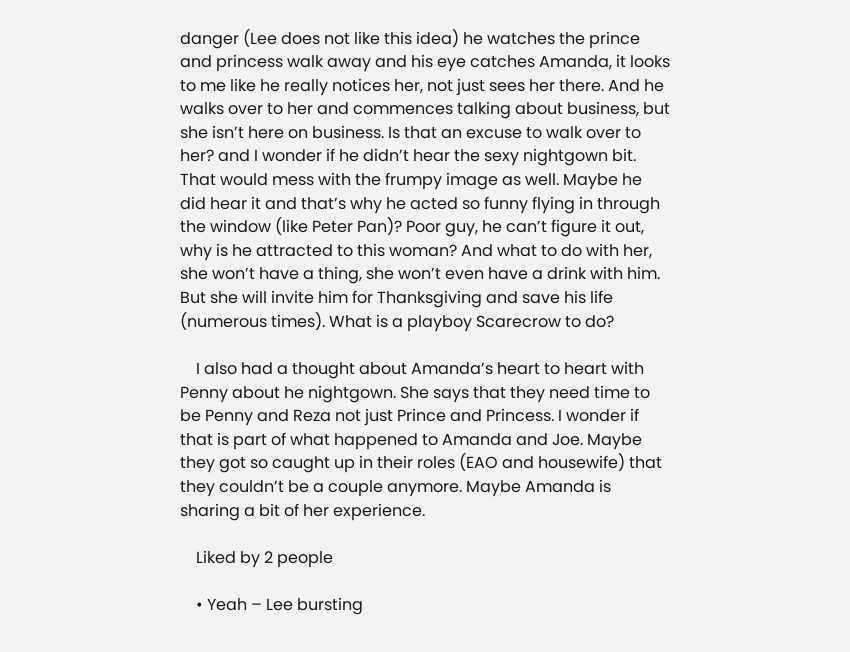danger (Lee does not like this idea) he watches the prince and princess walk away and his eye catches Amanda, it looks to me like he really notices her, not just sees her there. And he walks over to her and commences talking about business, but she isn’t here on business. Is that an excuse to walk over to her? and I wonder if he didn’t hear the sexy nightgown bit. That would mess with the frumpy image as well. Maybe he did hear it and that’s why he acted so funny flying in through the window (like Peter Pan)? Poor guy, he can’t figure it out, why is he attracted to this woman? And what to do with her, she won’t have a thing, she won’t even have a drink with him. But she will invite him for Thanksgiving and save his life (numerous times). What is a playboy Scarecrow to do?

    I also had a thought about Amanda’s heart to heart with Penny about he nightgown. She says that they need time to be Penny and Reza not just Prince and Princess. I wonder if that is part of what happened to Amanda and Joe. Maybe they got so caught up in their roles (EAO and housewife) that they couldn’t be a couple anymore. Maybe Amanda is sharing a bit of her experience.

    Liked by 2 people

    • Yeah – Lee bursting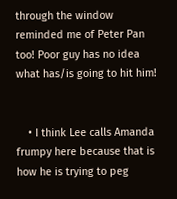through the window reminded me of Peter Pan too! Poor guy has no idea what has/is going to hit him!


    • I think Lee calls Amanda frumpy here because that is how he is trying to peg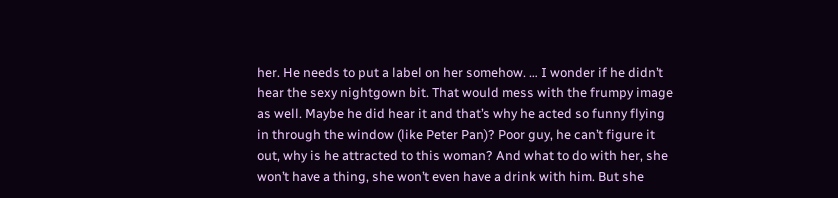her. He needs to put a label on her somehow. … I wonder if he didn’t hear the sexy nightgown bit. That would mess with the frumpy image as well. Maybe he did hear it and that’s why he acted so funny flying in through the window (like Peter Pan)? Poor guy, he can’t figure it out, why is he attracted to this woman? And what to do with her, she won’t have a thing, she won’t even have a drink with him. But she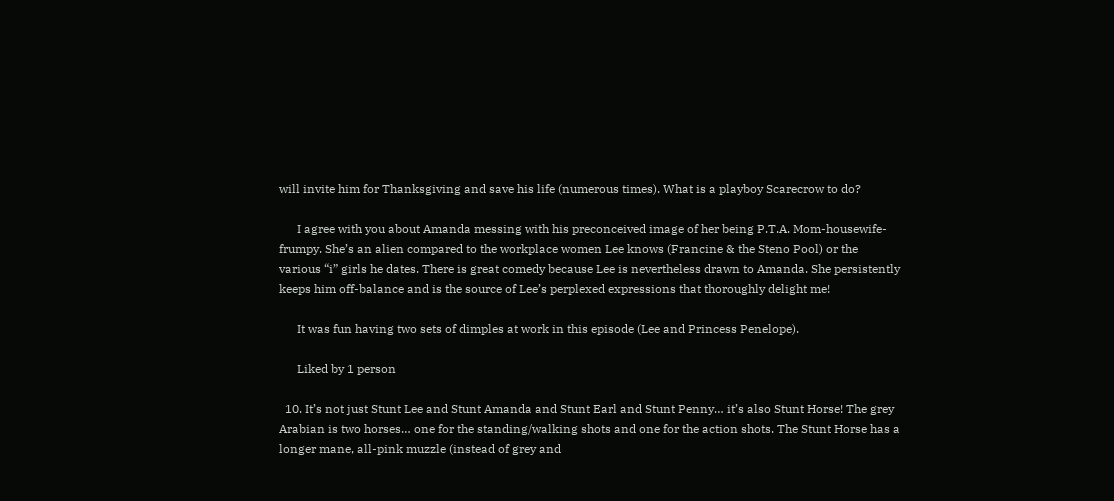will invite him for Thanksgiving and save his life (numerous times). What is a playboy Scarecrow to do?

      I agree with you about Amanda messing with his preconceived image of her being P.T.A. Mom-housewife-frumpy. She’s an alien compared to the workplace women Lee knows (Francine & the Steno Pool) or the various “i” girls he dates. There is great comedy because Lee is nevertheless drawn to Amanda. She persistently keeps him off-balance and is the source of Lee’s perplexed expressions that thoroughly delight me!

      It was fun having two sets of dimples at work in this episode (Lee and Princess Penelope).

      Liked by 1 person

  10. It’s not just Stunt Lee and Stunt Amanda and Stunt Earl and Stunt Penny… it’s also Stunt Horse! The grey Arabian is two horses… one for the standing/walking shots and one for the action shots. The Stunt Horse has a longer mane, all-pink muzzle (instead of grey and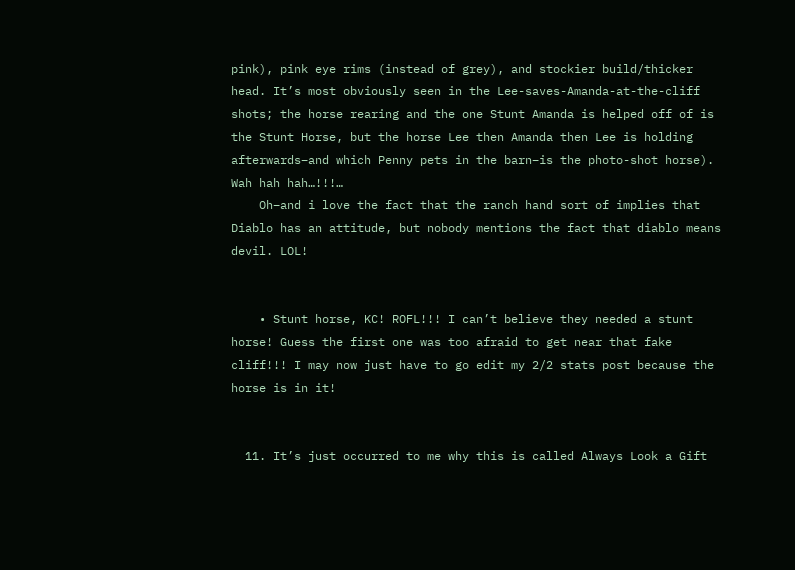pink), pink eye rims (instead of grey), and stockier build/thicker head. It’s most obviously seen in the Lee-saves-Amanda-at-the-cliff shots; the horse rearing and the one Stunt Amanda is helped off of is the Stunt Horse, but the horse Lee then Amanda then Lee is holding afterwards–and which Penny pets in the barn–is the photo-shot horse). Wah hah hah…!!!…
    Oh–and i love the fact that the ranch hand sort of implies that Diablo has an attitude, but nobody mentions the fact that diablo means devil. LOL!


    • Stunt horse, KC! ROFL!!! I can’t believe they needed a stunt horse! Guess the first one was too afraid to get near that fake cliff!!! I may now just have to go edit my 2/2 stats post because the horse is in it!


  11. It’s just occurred to me why this is called Always Look a Gift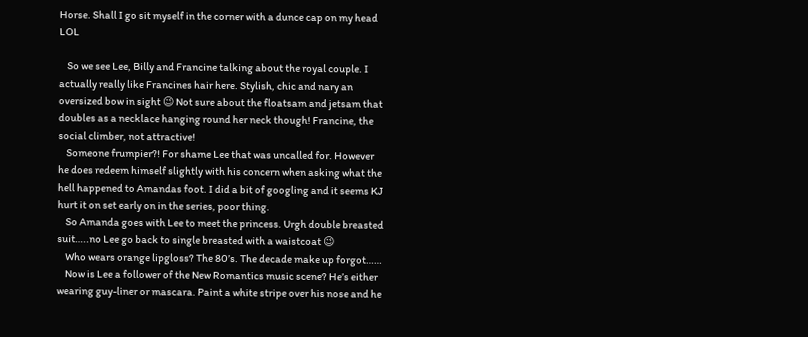Horse. Shall I go sit myself in the corner with a dunce cap on my head LOL

    So we see Lee, Billy and Francine talking about the royal couple. I actually really like Francines hair here. Stylish, chic and nary an oversized bow in sight 😉 Not sure about the floatsam and jetsam that doubles as a necklace hanging round her neck though! Francine, the social climber, not attractive!
    Someone frumpier?! For shame Lee that was uncalled for. However he does redeem himself slightly with his concern when asking what the hell happened to Amandas foot. I did a bit of googling and it seems KJ hurt it on set early on in the series, poor thing.
    So Amanda goes with Lee to meet the princess. Urgh double breasted suit…..no Lee go back to single breasted with a waistcoat 😉
    Who wears orange lipgloss? The 80’s. The decade make up forgot……
    Now is Lee a follower of the New Romantics music scene? He’s either wearing guy-liner or mascara. Paint a white stripe over his nose and he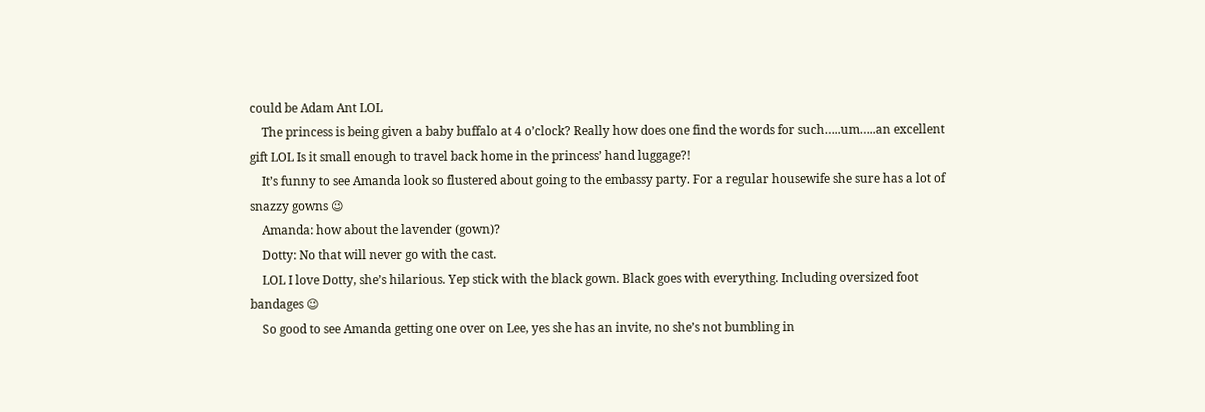could be Adam Ant LOL
    The princess is being given a baby buffalo at 4 o’clock? Really how does one find the words for such…..um…..an excellent gift LOL Is it small enough to travel back home in the princess’ hand luggage?!
    It’s funny to see Amanda look so flustered about going to the embassy party. For a regular housewife she sure has a lot of snazzy gowns 😉
    Amanda: how about the lavender (gown)?
    Dotty: No that will never go with the cast.
    LOL I love Dotty, she’s hilarious. Yep stick with the black gown. Black goes with everything. Including oversized foot bandages 😉
    So good to see Amanda getting one over on Lee, yes she has an invite, no she’s not bumbling in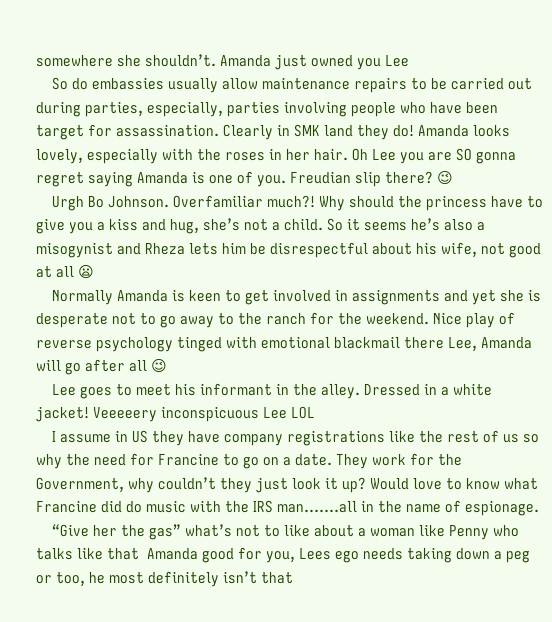somewhere she shouldn’t. Amanda just owned you Lee
    So do embassies usually allow maintenance repairs to be carried out during parties, especially, parties involving people who have been target for assassination. Clearly in SMK land they do! Amanda looks lovely, especially with the roses in her hair. Oh Lee you are SO gonna regret saying Amanda is one of you. Freudian slip there? 😉
    Urgh Bo Johnson. Overfamiliar much?! Why should the princess have to give you a kiss and hug, she’s not a child. So it seems he’s also a misogynist and Rheza lets him be disrespectful about his wife, not good at all 😦
    Normally Amanda is keen to get involved in assignments and yet she is desperate not to go away to the ranch for the weekend. Nice play of reverse psychology tinged with emotional blackmail there Lee, Amanda will go after all 😉
    Lee goes to meet his informant in the alley. Dressed in a white jacket! Veeeeery inconspicuous Lee LOL
    I assume in US they have company registrations like the rest of us so why the need for Francine to go on a date. They work for the Government, why couldn’t they just look it up? Would love to know what Francine did do music with the IRS man…….all in the name of espionage.
    “Give her the gas” what’s not to like about a woman like Penny who talks like that  Amanda good for you, Lees ego needs taking down a peg or too, he most definitely isn’t that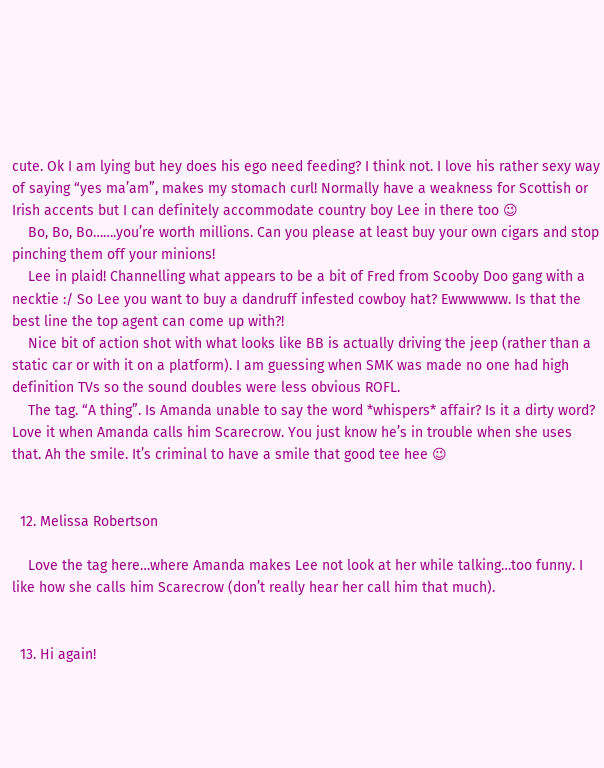cute. Ok I am lying but hey does his ego need feeding? I think not. I love his rather sexy way of saying “yes ma’am”, makes my stomach curl! Normally have a weakness for Scottish or Irish accents but I can definitely accommodate country boy Lee in there too 😉
    Bo, Bo, Bo…….you’re worth millions. Can you please at least buy your own cigars and stop pinching them off your minions!
    Lee in plaid! Channelling what appears to be a bit of Fred from Scooby Doo gang with a necktie :/ So Lee you want to buy a dandruff infested cowboy hat? Ewwwwww. Is that the best line the top agent can come up with?!
    Nice bit of action shot with what looks like BB is actually driving the jeep (rather than a static car or with it on a platform). I am guessing when SMK was made no one had high definition TVs so the sound doubles were less obvious ROFL.
    The tag. “A thing”. Is Amanda unable to say the word *whispers* affair? Is it a dirty word? Love it when Amanda calls him Scarecrow. You just know he’s in trouble when she uses that. Ah the smile. It’s criminal to have a smile that good tee hee 😉


  12. Melissa Robertson

    Love the tag here…where Amanda makes Lee not look at her while talking…too funny. I like how she calls him Scarecrow (don’t really hear her call him that much).


  13. Hi again!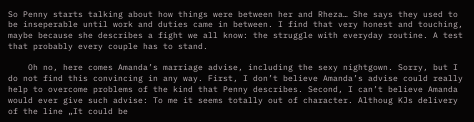So Penny starts talking about how things were between her and Rheza… She says they used to be inseperable until work and duties came in between. I find that very honest and touching, maybe because she describes a fight we all know: the struggle with everyday routine. A test that probably every couple has to stand.

    Oh no, here comes Amanda’s marriage advise, including the sexy nightgown. Sorry, but I do not find this convincing in any way. First, I don’t believe Amanda’s advise could really help to overcome problems of the kind that Penny describes. Second, I can’t believe Amanda would ever give such advise: To me it seems totally out of character. Althoug KJs delivery of the line „It could be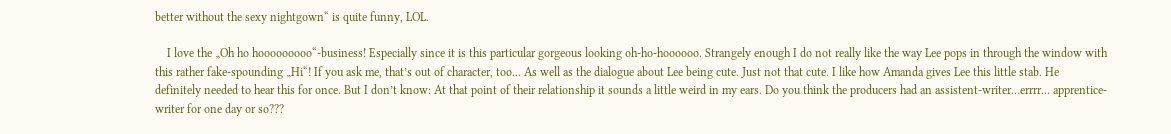better without the sexy nightgown“ is quite funny, LOL.

    I love the „Oh ho hooooooooo“-business! Especially since it is this particular gorgeous looking oh-ho-hoooooo. Strangely enough I do not really like the way Lee pops in through the window with this rather fake-spounding „Hi“! If you ask me, that’s out of character, too… As well as the dialogue about Lee being cute. Just not that cute. I like how Amanda gives Lee this little stab. He definitely needed to hear this for once. But I don’t know: At that point of their relationship it sounds a little weird in my ears. Do you think the producers had an assistent-writer…errrr… apprentice-writer for one day or so???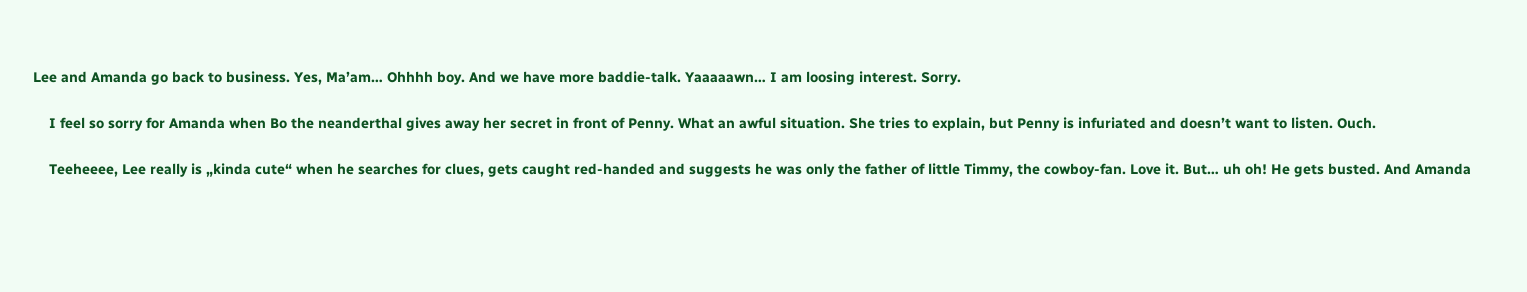Lee and Amanda go back to business. Yes, Ma’am… Ohhhh boy. And we have more baddie-talk. Yaaaaawn… I am loosing interest. Sorry.

    I feel so sorry for Amanda when Bo the neanderthal gives away her secret in front of Penny. What an awful situation. She tries to explain, but Penny is infuriated and doesn’t want to listen. Ouch.

    Teeheeee, Lee really is „kinda cute“ when he searches for clues, gets caught red-handed and suggests he was only the father of little Timmy, the cowboy-fan. Love it. But… uh oh! He gets busted. And Amanda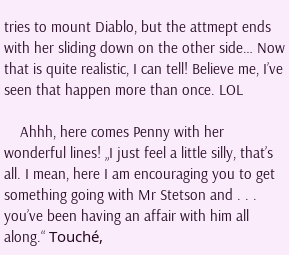tries to mount Diablo, but the attmept ends with her sliding down on the other side… Now that is quite realistic, I can tell! Believe me, I’ve seen that happen more than once. LOL

    Ahhh, here comes Penny with her wonderful lines! „I just feel a little silly, that’s all. I mean, here I am encouraging you to get something going with Mr Stetson and . . . you’ve been having an affair with him all along.“ Touché,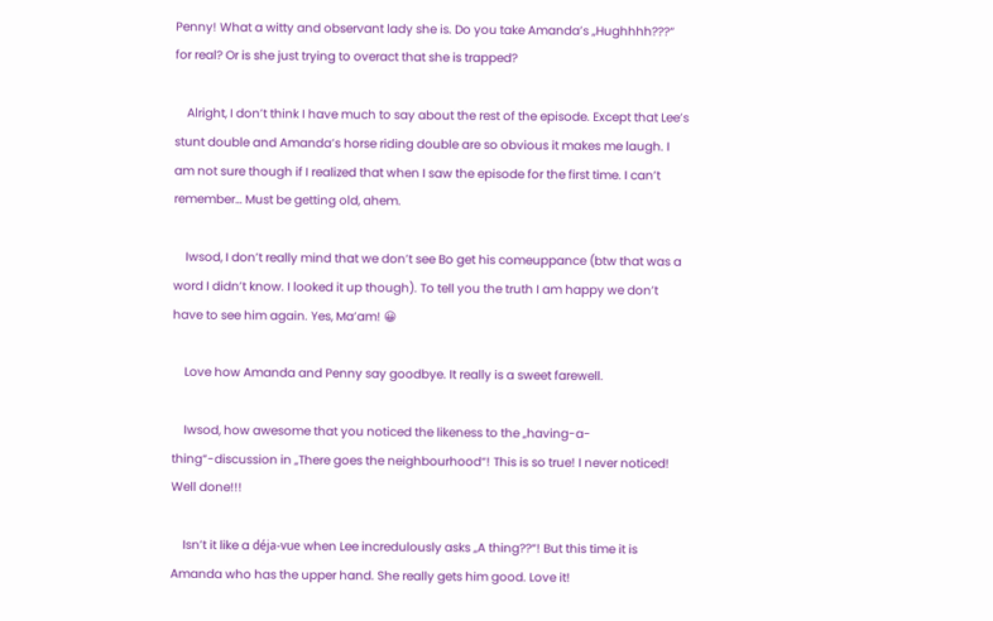Penny! What a witty and observant lady she is. Do you take Amanda’s „Hughhhh???“ for real? Or is she just trying to overact that she is trapped?

    Alright, I don’t think I have much to say about the rest of the episode. Except that Lee’s stunt double and Amanda’s horse riding double are so obvious it makes me laugh. I am not sure though if I realized that when I saw the episode for the first time. I can’t remember… Must be getting old, ahem.

    Iwsod, I don’t really mind that we don’t see Bo get his comeuppance (btw that was a word I didn’t know. I looked it up though). To tell you the truth I am happy we don’t have to see him again. Yes, Ma’am! 😀

    Love how Amanda and Penny say goodbye. It really is a sweet farewell.

    Iwsod, how awesome that you noticed the likeness to the „having-a-thing“-discussion in „There goes the neighbourhood“! This is so true! I never noticed! Well done!!!

    Isn’t it like a déja-vue when Lee incredulously asks „A thing??“! But this time it is Amanda who has the upper hand. She really gets him good. Love it!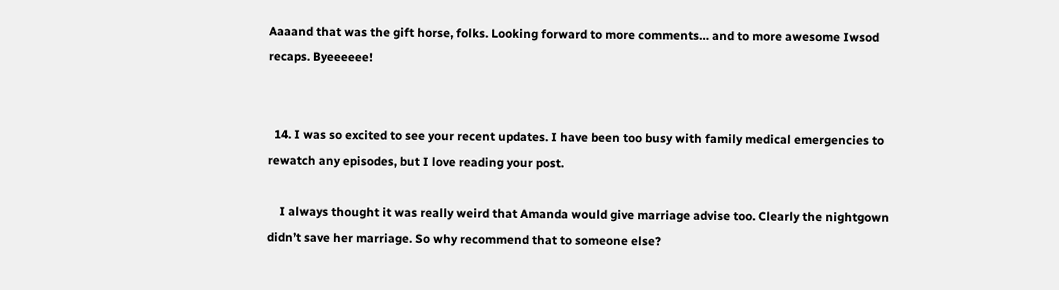Aaaand that was the gift horse, folks. Looking forward to more comments… and to more awesome Iwsod recaps. Byeeeeee!


  14. I was so excited to see your recent updates. I have been too busy with family medical emergencies to rewatch any episodes, but I love reading your post.

    I always thought it was really weird that Amanda would give marriage advise too. Clearly the nightgown didn’t save her marriage. So why recommend that to someone else?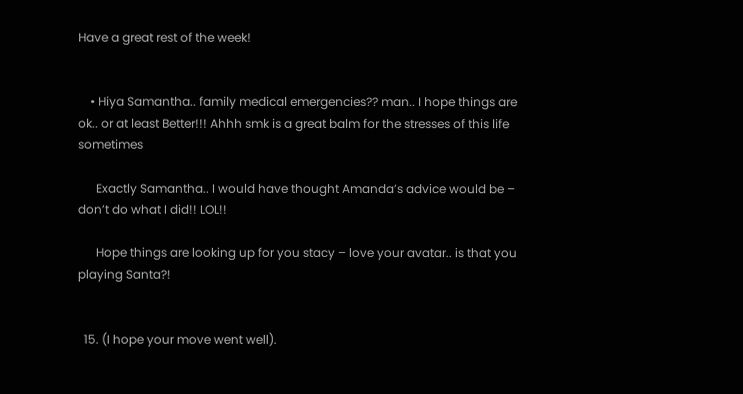Have a great rest of the week!


    • Hiya Samantha.. family medical emergencies?? man.. I hope things are ok.. or at least Better!!! Ahhh smk is a great balm for the stresses of this life sometimes

      Exactly Samantha.. I would have thought Amanda’s advice would be – don’t do what I did!! LOL!!

      Hope things are looking up for you stacy – love your avatar.. is that you playing Santa?!


  15. (I hope your move went well).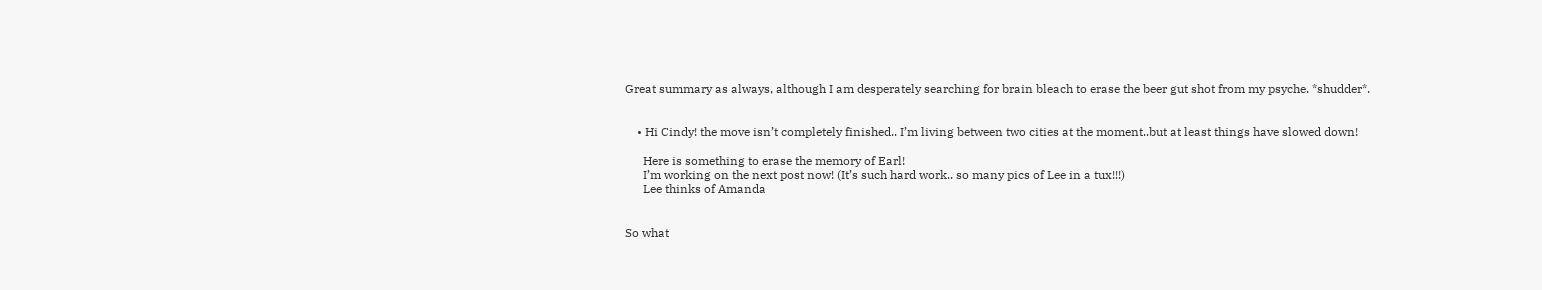Great summary as always, although I am desperately searching for brain bleach to erase the beer gut shot from my psyche. *shudder*.


    • Hi Cindy! the move isn’t completely finished.. I’m living between two cities at the moment..but at least things have slowed down!

      Here is something to erase the memory of Earl!
      I’m working on the next post now! (It’s such hard work.. so many pics of Lee in a tux!!!)
      Lee thinks of Amanda


So what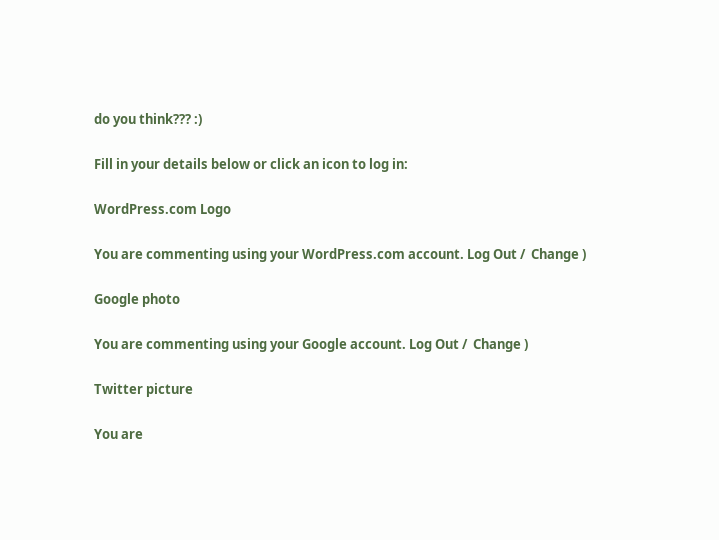do you think??? :)

Fill in your details below or click an icon to log in:

WordPress.com Logo

You are commenting using your WordPress.com account. Log Out /  Change )

Google photo

You are commenting using your Google account. Log Out /  Change )

Twitter picture

You are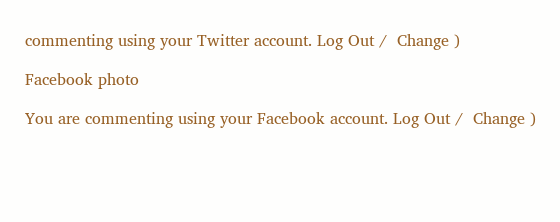commenting using your Twitter account. Log Out /  Change )

Facebook photo

You are commenting using your Facebook account. Log Out /  Change )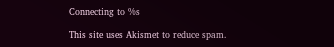Connecting to %s

This site uses Akismet to reduce spam.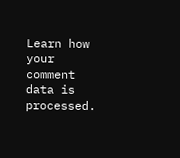Learn how your comment data is processed.